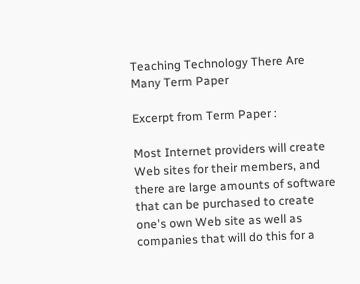Teaching Technology There Are Many Term Paper

Excerpt from Term Paper :

Most Internet providers will create Web sites for their members, and there are large amounts of software that can be purchased to create one's own Web site as well as companies that will do this for a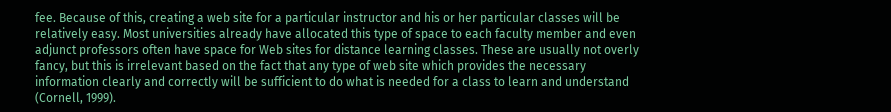fee. Because of this, creating a web site for a particular instructor and his or her particular classes will be relatively easy. Most universities already have allocated this type of space to each faculty member and even adjunct professors often have space for Web sites for distance learning classes. These are usually not overly fancy, but this is irrelevant based on the fact that any type of web site which provides the necessary information clearly and correctly will be sufficient to do what is needed for a class to learn and understand (Cornell, 1999).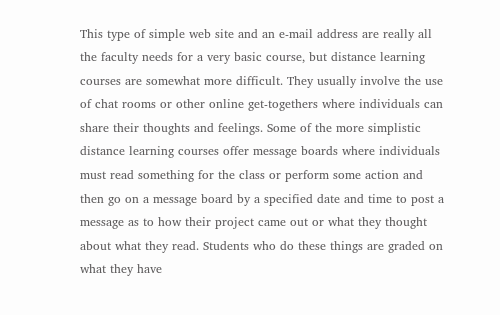This type of simple web site and an e-mail address are really all the faculty needs for a very basic course, but distance learning courses are somewhat more difficult. They usually involve the use of chat rooms or other online get-togethers where individuals can share their thoughts and feelings. Some of the more simplistic distance learning courses offer message boards where individuals must read something for the class or perform some action and then go on a message board by a specified date and time to post a message as to how their project came out or what they thought about what they read. Students who do these things are graded on what they have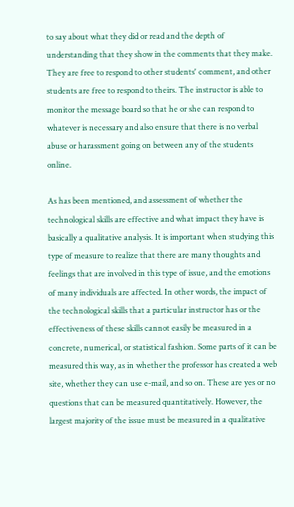to say about what they did or read and the depth of understanding that they show in the comments that they make. They are free to respond to other students' comment, and other students are free to respond to theirs. The instructor is able to monitor the message board so that he or she can respond to whatever is necessary and also ensure that there is no verbal abuse or harassment going on between any of the students online.

As has been mentioned, and assessment of whether the technological skills are effective and what impact they have is basically a qualitative analysis. It is important when studying this type of measure to realize that there are many thoughts and feelings that are involved in this type of issue, and the emotions of many individuals are affected. In other words, the impact of the technological skills that a particular instructor has or the effectiveness of these skills cannot easily be measured in a concrete, numerical, or statistical fashion. Some parts of it can be measured this way, as in whether the professor has created a web site, whether they can use e-mail, and so on. These are yes or no questions that can be measured quantitatively. However, the largest majority of the issue must be measured in a qualitative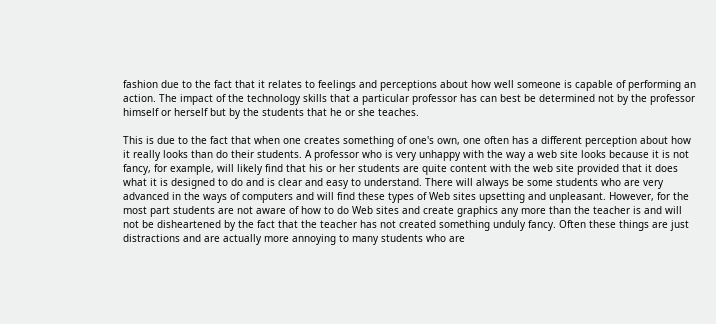fashion due to the fact that it relates to feelings and perceptions about how well someone is capable of performing an action. The impact of the technology skills that a particular professor has can best be determined not by the professor himself or herself but by the students that he or she teaches.

This is due to the fact that when one creates something of one's own, one often has a different perception about how it really looks than do their students. A professor who is very unhappy with the way a web site looks because it is not fancy, for example, will likely find that his or her students are quite content with the web site provided that it does what it is designed to do and is clear and easy to understand. There will always be some students who are very advanced in the ways of computers and will find these types of Web sites upsetting and unpleasant. However, for the most part students are not aware of how to do Web sites and create graphics any more than the teacher is and will not be disheartened by the fact that the teacher has not created something unduly fancy. Often these things are just distractions and are actually more annoying to many students who are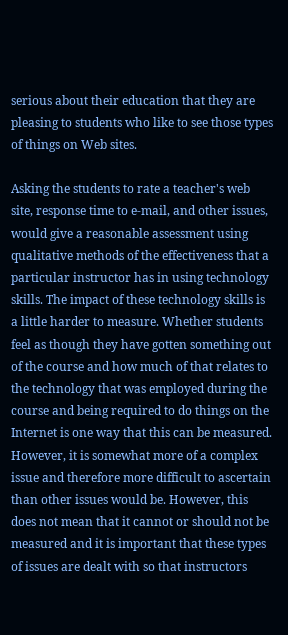serious about their education that they are pleasing to students who like to see those types of things on Web sites.

Asking the students to rate a teacher's web site, response time to e-mail, and other issues, would give a reasonable assessment using qualitative methods of the effectiveness that a particular instructor has in using technology skills. The impact of these technology skills is a little harder to measure. Whether students feel as though they have gotten something out of the course and how much of that relates to the technology that was employed during the course and being required to do things on the Internet is one way that this can be measured. However, it is somewhat more of a complex issue and therefore more difficult to ascertain than other issues would be. However, this does not mean that it cannot or should not be measured and it is important that these types of issues are dealt with so that instructors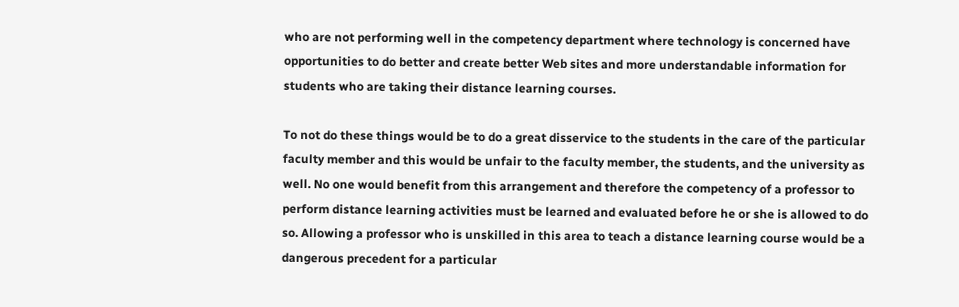who are not performing well in the competency department where technology is concerned have opportunities to do better and create better Web sites and more understandable information for students who are taking their distance learning courses.

To not do these things would be to do a great disservice to the students in the care of the particular faculty member and this would be unfair to the faculty member, the students, and the university as well. No one would benefit from this arrangement and therefore the competency of a professor to perform distance learning activities must be learned and evaluated before he or she is allowed to do so. Allowing a professor who is unskilled in this area to teach a distance learning course would be a dangerous precedent for a particular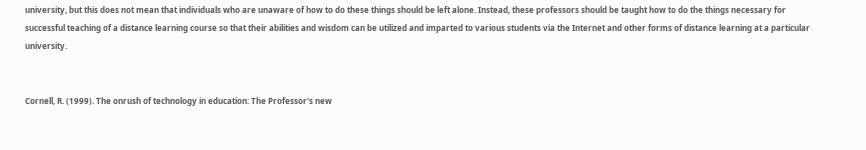university, but this does not mean that individuals who are unaware of how to do these things should be left alone. Instead, these professors should be taught how to do the things necessary for successful teaching of a distance learning course so that their abilities and wisdom can be utilized and imparted to various students via the Internet and other forms of distance learning at a particular university.


Cornell, R. (1999). The onrush of technology in education: The Professor's new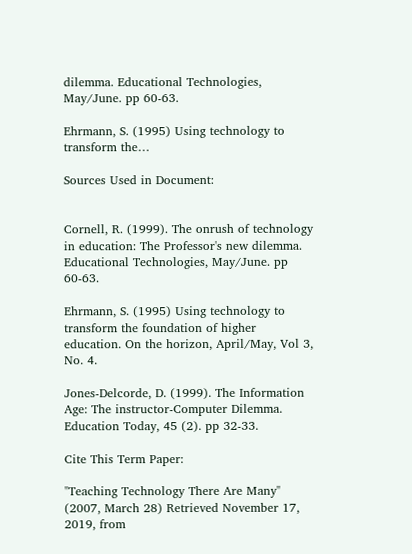dilemma. Educational Technologies, May/June. pp 60-63.

Ehrmann, S. (1995) Using technology to transform the…

Sources Used in Document:


Cornell, R. (1999). The onrush of technology in education: The Professor's new dilemma. Educational Technologies, May/June. pp 60-63.

Ehrmann, S. (1995) Using technology to transform the foundation of higher education. On the horizon, April/May, Vol 3, No. 4.

Jones-Delcorde, D. (1999). The Information Age: The instructor-Computer Dilemma. Education Today, 45 (2). pp 32-33.

Cite This Term Paper:

"Teaching Technology There Are Many" (2007, March 28) Retrieved November 17, 2019, from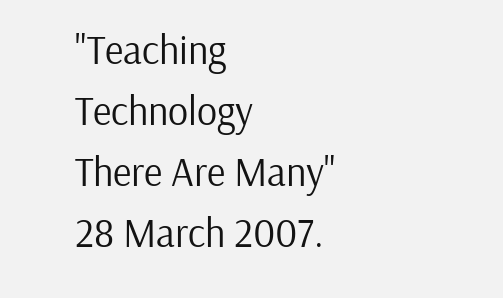"Teaching Technology There Are Many" 28 March 2007.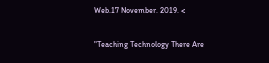Web.17 November. 2019. <

"Teaching Technology There Are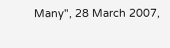Many", 28 March 2007,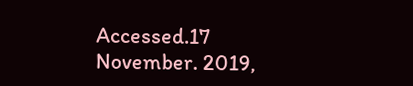Accessed.17 November. 2019,